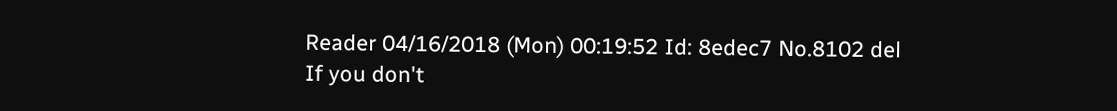Reader 04/16/2018 (Mon) 00:19:52 Id: 8edec7 No.8102 del
If you don't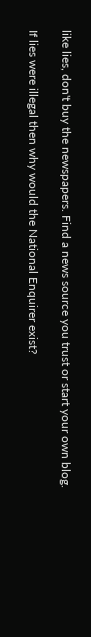like lies, don't buy the newspapers. Find a news source you trust or start your own blog.

If lies were illegal then why would the National Enquirer exist?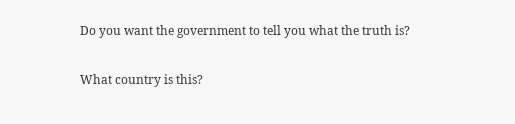Do you want the government to tell you what the truth is?

What country is this?